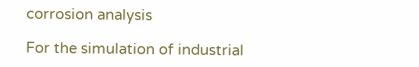corrosion analysis

For the simulation of industrial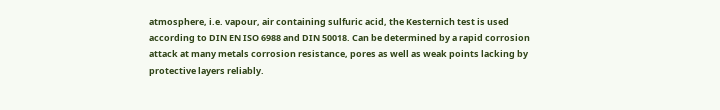atmosphere, i.e. vapour, air containing sulfuric acid, the Kesternich test is used according to DIN EN ISO 6988 and DIN 50018. Can be determined by a rapid corrosion attack at many metals corrosion resistance, pores as well as weak points lacking by protective layers reliably.